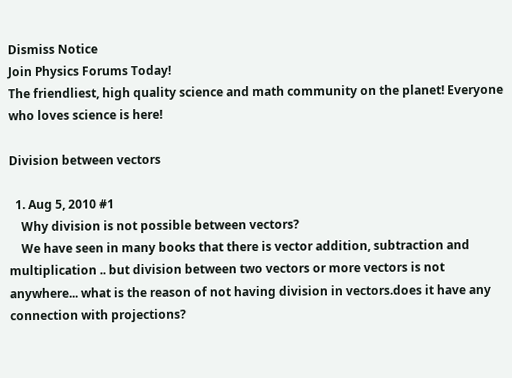Dismiss Notice
Join Physics Forums Today!
The friendliest, high quality science and math community on the planet! Everyone who loves science is here!

Division between vectors

  1. Aug 5, 2010 #1
    Why division is not possible between vectors?
    We have seen in many books that there is vector addition, subtraction and multiplication .. but division between two vectors or more vectors is not anywhere... what is the reason of not having division in vectors.does it have any connection with projections?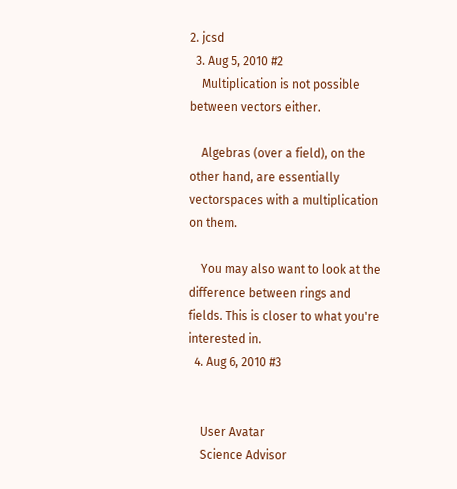2. jcsd
  3. Aug 5, 2010 #2
    Multiplication is not possible between vectors either.

    Algebras (over a field), on the other hand, are essentially vectorspaces with a multiplication on them.

    You may also want to look at the difference between rings and fields. This is closer to what you're interested in.
  4. Aug 6, 2010 #3


    User Avatar
    Science Advisor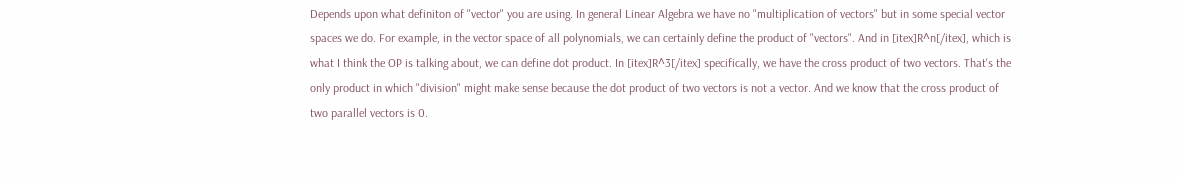Depends upon what definiton of "vector" you are using. In general Linear Algebra we have no "multiplication of vectors" but in some special vector spaces we do. For example, in the vector space of all polynomials, we can certainly define the product of "vectors". And in [itex]R^n[/itex], which is what I think the OP is talking about, we can define dot product. In [itex]R^3[/itex] specifically, we have the cross product of two vectors. That's the only product in which "division" might make sense because the dot product of two vectors is not a vector. And we know that the cross product of two parallel vectors is 0.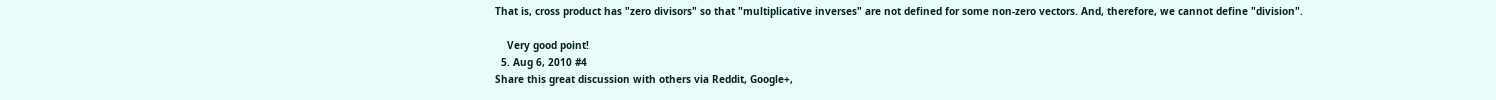That is, cross product has "zero divisors" so that "multiplicative inverses" are not defined for some non-zero vectors. And, therefore, we cannot define "division".

    Very good point!
  5. Aug 6, 2010 #4
Share this great discussion with others via Reddit, Google+,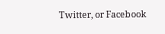Twitter, or Facebook